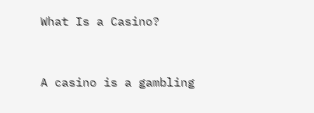What Is a Casino?


A casino is a gambling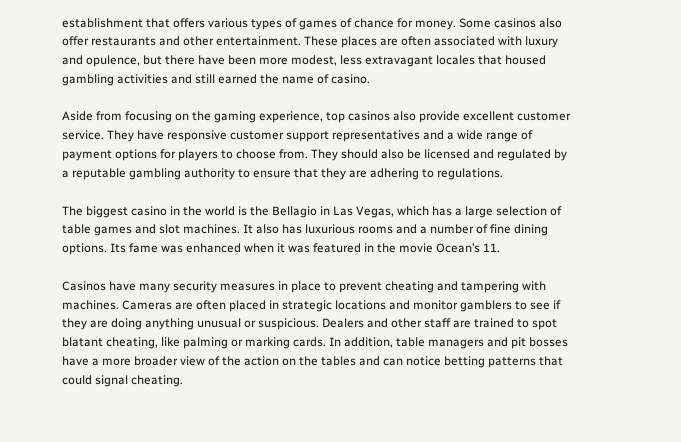establishment that offers various types of games of chance for money. Some casinos also offer restaurants and other entertainment. These places are often associated with luxury and opulence, but there have been more modest, less extravagant locales that housed gambling activities and still earned the name of casino.

Aside from focusing on the gaming experience, top casinos also provide excellent customer service. They have responsive customer support representatives and a wide range of payment options for players to choose from. They should also be licensed and regulated by a reputable gambling authority to ensure that they are adhering to regulations.

The biggest casino in the world is the Bellagio in Las Vegas, which has a large selection of table games and slot machines. It also has luxurious rooms and a number of fine dining options. Its fame was enhanced when it was featured in the movie Ocean’s 11.

Casinos have many security measures in place to prevent cheating and tampering with machines. Cameras are often placed in strategic locations and monitor gamblers to see if they are doing anything unusual or suspicious. Dealers and other staff are trained to spot blatant cheating, like palming or marking cards. In addition, table managers and pit bosses have a more broader view of the action on the tables and can notice betting patterns that could signal cheating.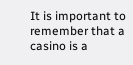It is important to remember that a casino is a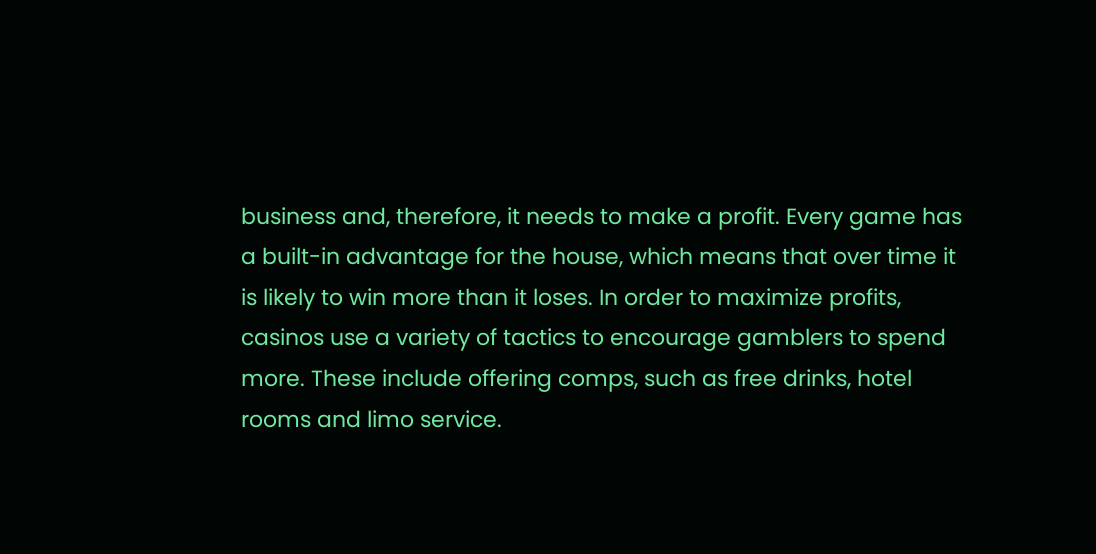business and, therefore, it needs to make a profit. Every game has a built-in advantage for the house, which means that over time it is likely to win more than it loses. In order to maximize profits, casinos use a variety of tactics to encourage gamblers to spend more. These include offering comps, such as free drinks, hotel rooms and limo service.